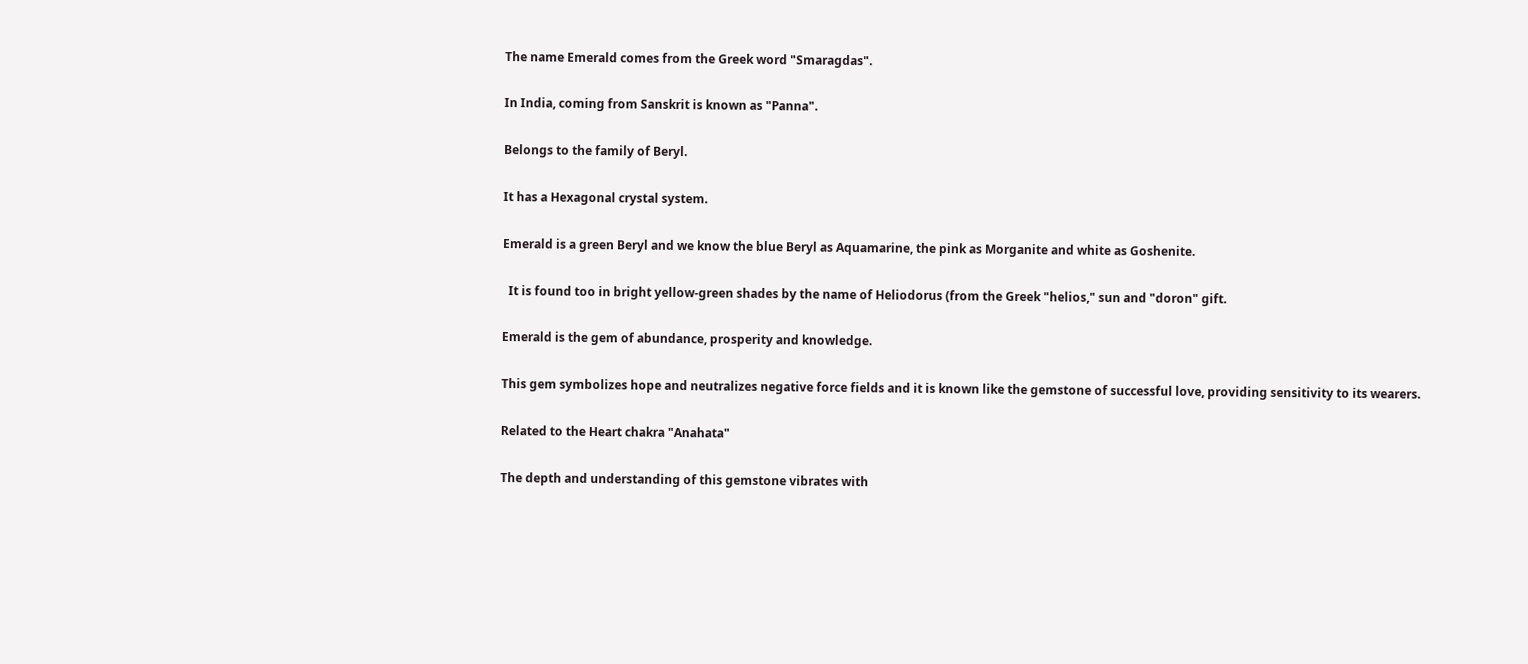The name Emerald comes from the Greek word "Smaragdas".

In India, coming from Sanskrit is known as "Panna".

Belongs to the family of Beryl.

It has a Hexagonal crystal system.

Emerald is a green Beryl and we know the blue Beryl as Aquamarine, the pink as Morganite and white as Goshenite.

  It is found too in bright yellow-green shades by the name of Heliodorus (from the Greek "helios," sun and "doron" gift.

Emerald is the gem of abundance, prosperity and knowledge.

This gem symbolizes hope and neutralizes negative force fields and it is known like the gemstone of successful love, providing sensitivity to its wearers.

Related to the Heart chakra "Anahata"

The depth and understanding of this gemstone vibrates with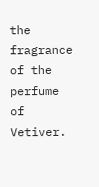the fragrance of the perfume of Vetiver.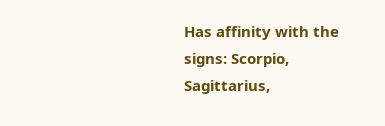Has affinity with the signs: Scorpio, Sagittarius,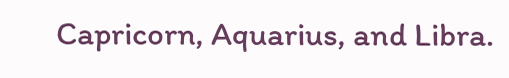Capricorn, Aquarius, and Libra.